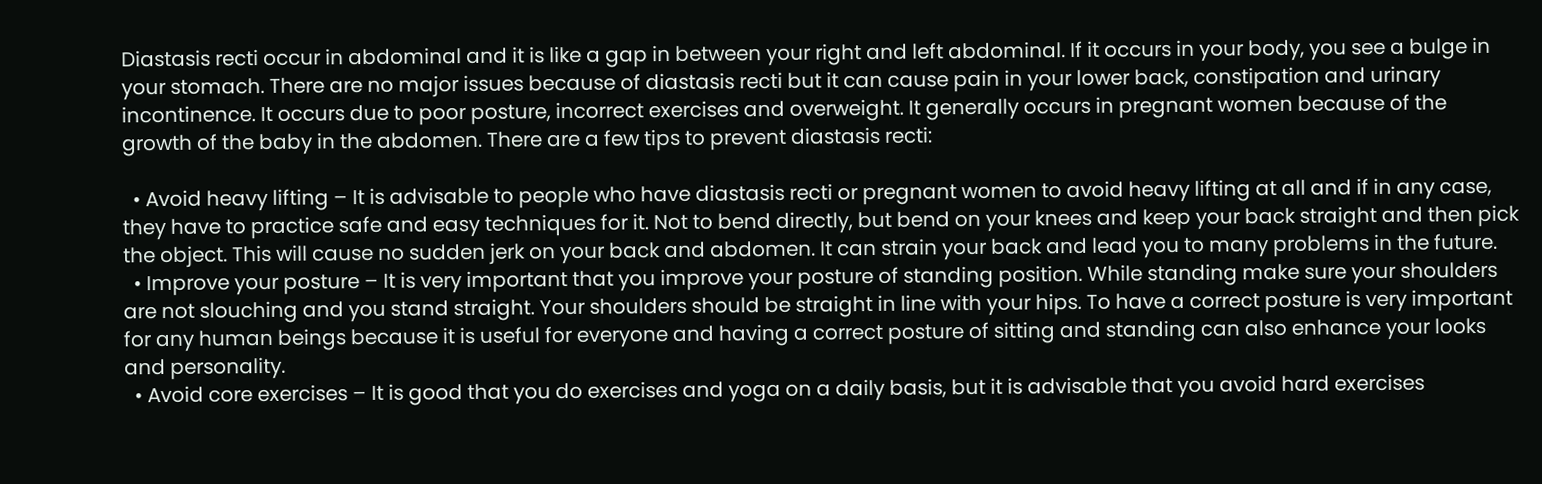Diastasis recti occur in abdominal and it is like a gap in between your right and left abdominal. If it occurs in your body, you see a bulge in your stomach. There are no major issues because of diastasis recti but it can cause pain in your lower back, constipation and urinary incontinence. It occurs due to poor posture, incorrect exercises and overweight. It generally occurs in pregnant women because of the growth of the baby in the abdomen. There are a few tips to prevent diastasis recti:

  • Avoid heavy lifting – It is advisable to people who have diastasis recti or pregnant women to avoid heavy lifting at all and if in any case, they have to practice safe and easy techniques for it. Not to bend directly, but bend on your knees and keep your back straight and then pick the object. This will cause no sudden jerk on your back and abdomen. It can strain your back and lead you to many problems in the future.
  • Improve your posture – It is very important that you improve your posture of standing position. While standing make sure your shoulders are not slouching and you stand straight. Your shoulders should be straight in line with your hips. To have a correct posture is very important for any human beings because it is useful for everyone and having a correct posture of sitting and standing can also enhance your looks and personality.
  • Avoid core exercises – It is good that you do exercises and yoga on a daily basis, but it is advisable that you avoid hard exercises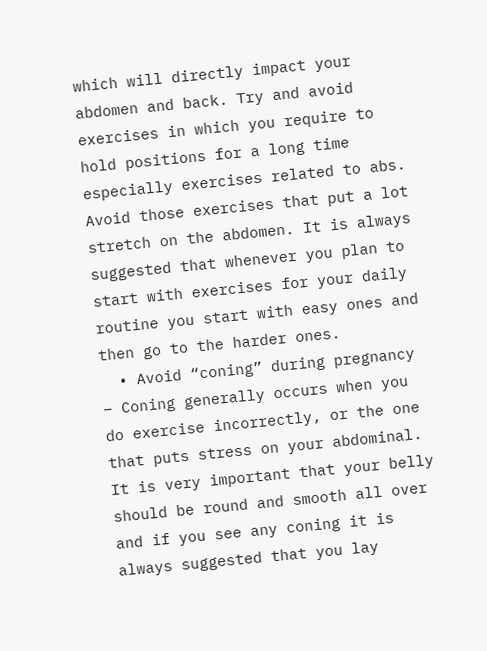which will directly impact your abdomen and back. Try and avoid exercises in which you require to hold positions for a long time especially exercises related to abs. Avoid those exercises that put a lot stretch on the abdomen. It is always suggested that whenever you plan to start with exercises for your daily routine you start with easy ones and then go to the harder ones.
  • Avoid “coning” during pregnancy – Coning generally occurs when you do exercise incorrectly, or the one that puts stress on your abdominal. It is very important that your belly should be round and smooth all over and if you see any coning it is always suggested that you lay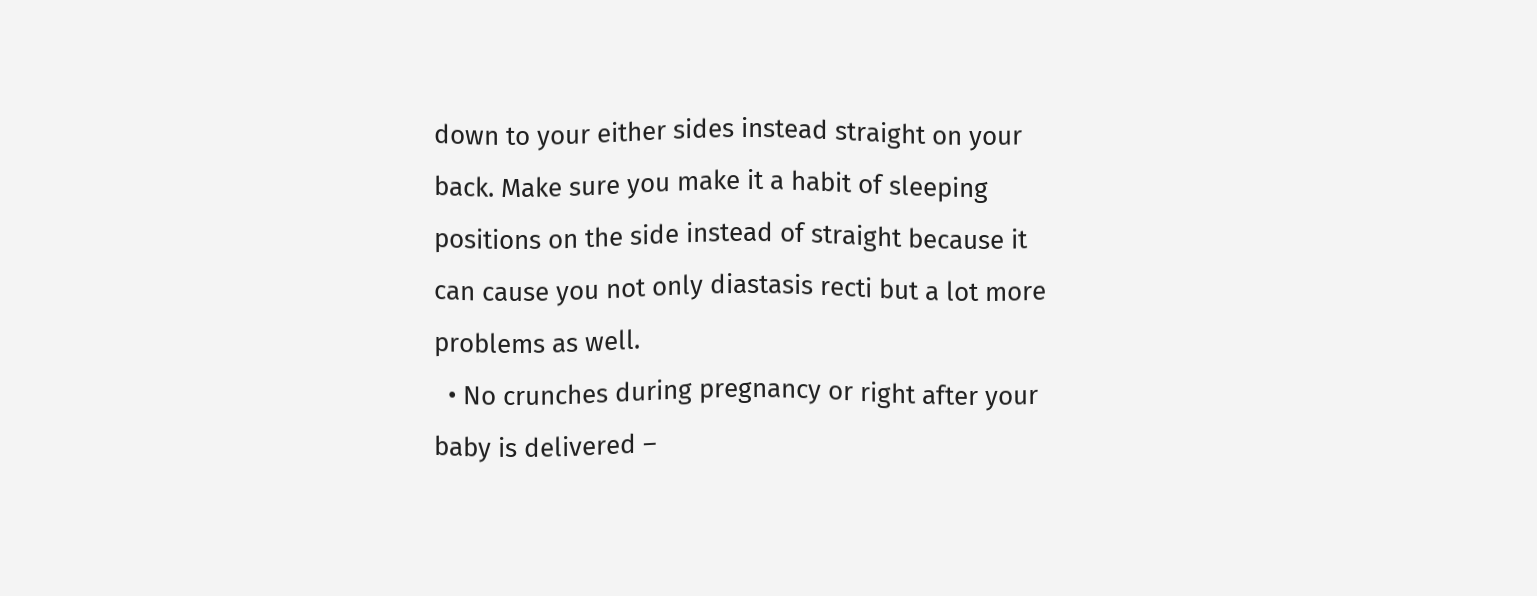down to your either sides instead straight on your back. Make sure you make it a habit of sleeping positions on the side instead of straight because it can cause you not only diastasis recti but a lot more problems as well.
  • No crunches during pregnancy or right after your baby is delivered –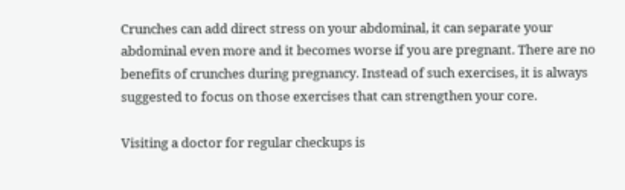Crunches can add direct stress on your abdominal, it can separate your abdominal even more and it becomes worse if you are pregnant. There are no benefits of crunches during pregnancy. Instead of such exercises, it is always suggested to focus on those exercises that can strengthen your core.

Visiting a doctor for regular checkups is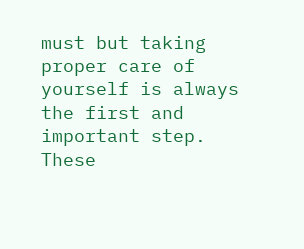must but taking proper care of yourself is always the first and important step. These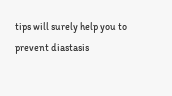tips will surely help you to prevent diastasis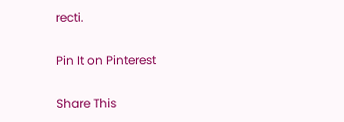recti.

Pin It on Pinterest

Share This